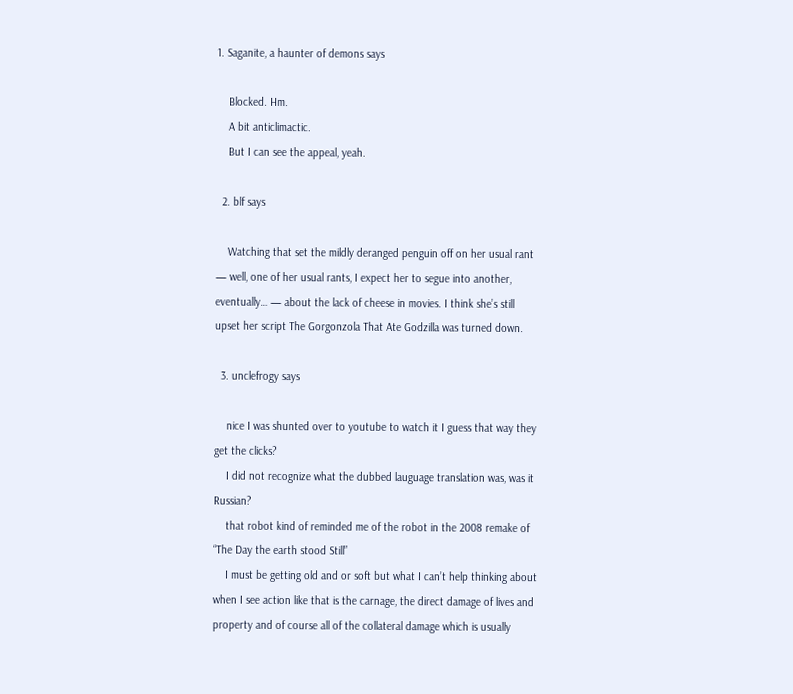1. Saganite, a haunter of demons says

    Blocked. Hm.
    A bit anticlimactic.
    But I can see the appeal, yeah.

  2. blf says

    Watching that set the mildly deranged penguin off on her usual rant — well, one of her usual rants, I expect her to segue into another, eventually… — about the lack of cheese in movies. I think she’s still upset her script The Gorgonzola That Ate Godzilla was turned down.

  3. unclefrogy says

    nice I was shunted over to youtube to watch it I guess that way they get the clicks?
    I did not recognize what the dubbed lauguage translation was, was it Russian?
    that robot kind of reminded me of the robot in the 2008 remake of “The Day the earth stood Still”
    I must be getting old and or soft but what I can’t help thinking about when I see action like that is the carnage, the direct damage of lives and property and of course all of the collateral damage which is usually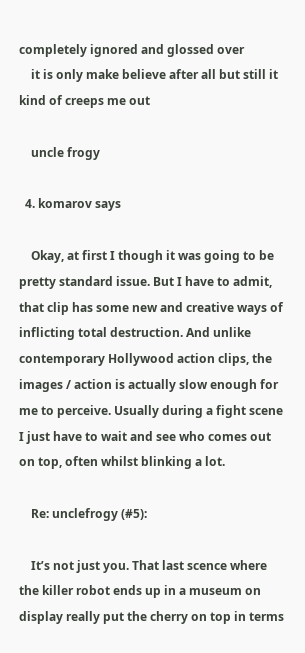completely ignored and glossed over
    it is only make believe after all but still it kind of creeps me out

    uncle frogy

  4. komarov says

    Okay, at first I though it was going to be pretty standard issue. But I have to admit, that clip has some new and creative ways of inflicting total destruction. And unlike contemporary Hollywood action clips, the images / action is actually slow enough for me to perceive. Usually during a fight scene I just have to wait and see who comes out on top, often whilst blinking a lot.

    Re: unclefrogy (#5):

    It’s not just you. That last scence where the killer robot ends up in a museum on display really put the cherry on top in terms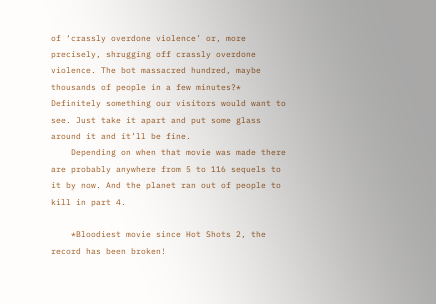of ‘crassly overdone violence’ or, more precisely, shrugging off crassly overdone violence. The bot massacred hundred, maybe thousands of people in a few minutes?* Definitely something our visitors would want to see. Just take it apart and put some glass around it and it’ll be fine.
    Depending on when that movie was made there are probably anywhere from 5 to 116 sequels to it by now. And the planet ran out of people to kill in part 4.

    *Bloodiest movie since Hot Shots 2, the record has been broken!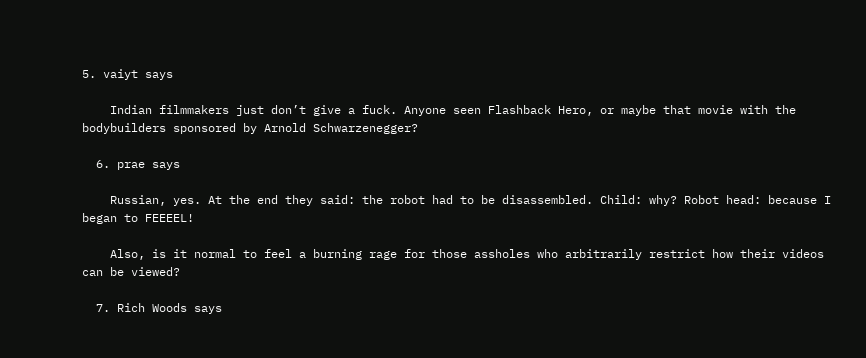5. vaiyt says

    Indian filmmakers just don’t give a fuck. Anyone seen Flashback Hero, or maybe that movie with the bodybuilders sponsored by Arnold Schwarzenegger?

  6. prae says

    Russian, yes. At the end they said: the robot had to be disassembled. Child: why? Robot head: because I began to FEEEEL!

    Also, is it normal to feel a burning rage for those assholes who arbitrarily restrict how their videos can be viewed?

  7. Rich Woods says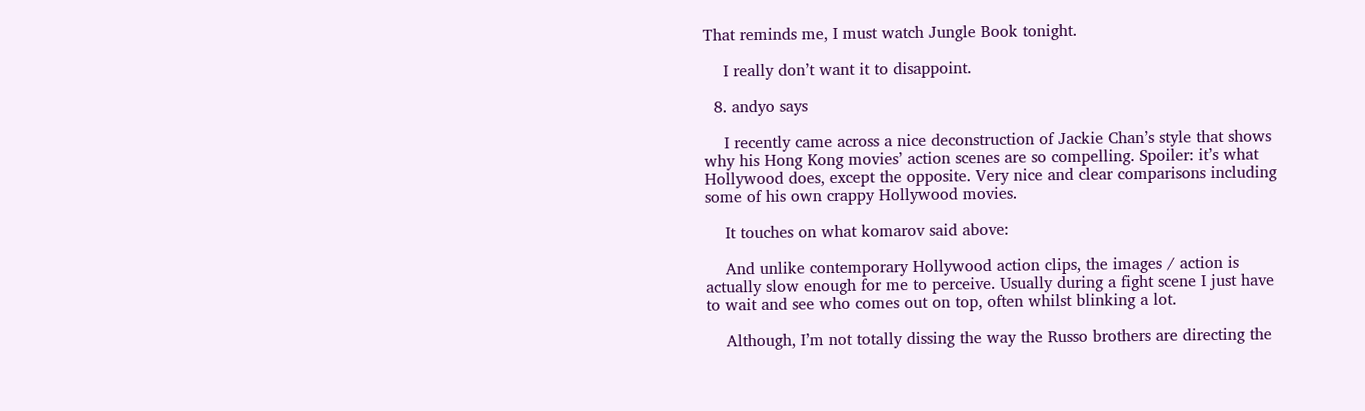That reminds me, I must watch Jungle Book tonight.

    I really don’t want it to disappoint.

  8. andyo says

    I recently came across a nice deconstruction of Jackie Chan’s style that shows why his Hong Kong movies’ action scenes are so compelling. Spoiler: it’s what Hollywood does, except the opposite. Very nice and clear comparisons including some of his own crappy Hollywood movies.

    It touches on what komarov said above:

    And unlike contemporary Hollywood action clips, the images / action is actually slow enough for me to perceive. Usually during a fight scene I just have to wait and see who comes out on top, often whilst blinking a lot.

    Although, I’m not totally dissing the way the Russo brothers are directing the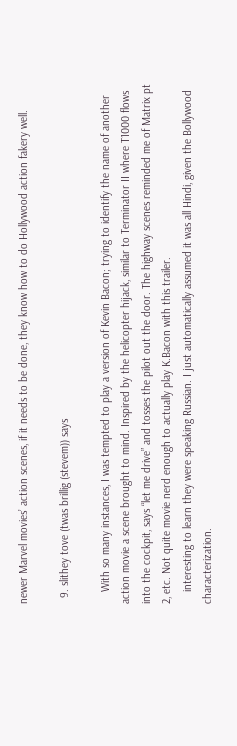newer Marvel movies’ action scenes, if it needs to be done, they know how to do Hollywood action fakery well.

  9. slithey tove (twas brillig (stevem)) says

    With so many instances, I was tempted to play a version of Kevin Bacon; trying to identify the name of another action movie a scene brought to mind. Inspired by the helicopter hijack, similar to Terminator II where T1000 flows into the cockpit, says “let me drive” and tosses the pilot out the door. The highway scenes reminded me of Matrix pt 2, etc. Not quite movie nerd enough to actually play K.Bacon with this trailer.
    interesting to learn they were speaking Russian. I just automatically assumed it was all Hindi, given the Bollywood characterization.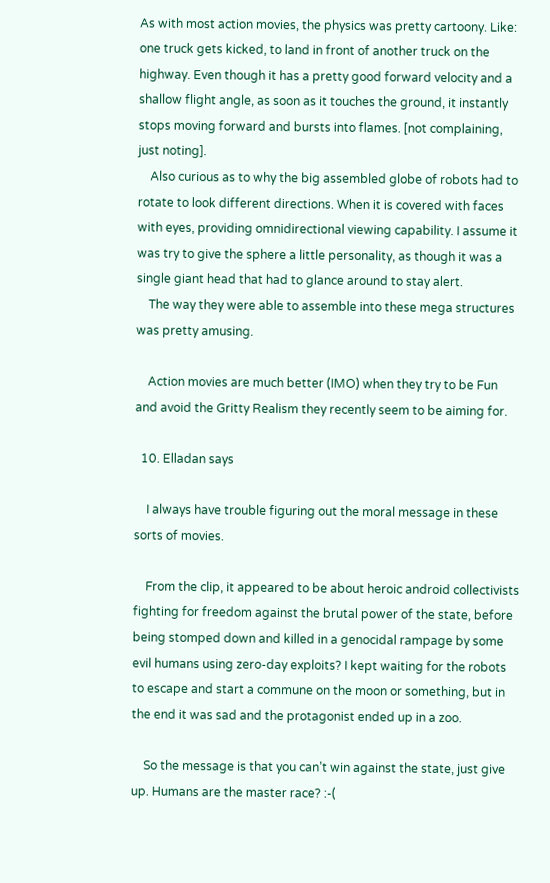As with most action movies, the physics was pretty cartoony. Like: one truck gets kicked, to land in front of another truck on the highway. Even though it has a pretty good forward velocity and a shallow flight angle, as soon as it touches the ground, it instantly stops moving forward and bursts into flames. [not complaining, just noting].
    Also curious as to why the big assembled globe of robots had to rotate to look different directions. When it is covered with faces with eyes, providing omnidirectional viewing capability. I assume it was try to give the sphere a little personality, as though it was a single giant head that had to glance around to stay alert.
    The way they were able to assemble into these mega structures was pretty amusing.

    Action movies are much better (IMO) when they try to be Fun and avoid the Gritty Realism they recently seem to be aiming for.

  10. Elladan says

    I always have trouble figuring out the moral message in these sorts of movies.

    From the clip, it appeared to be about heroic android collectivists fighting for freedom against the brutal power of the state, before being stomped down and killed in a genocidal rampage by some evil humans using zero-day exploits? I kept waiting for the robots to escape and start a commune on the moon or something, but in the end it was sad and the protagonist ended up in a zoo.

    So the message is that you can’t win against the state, just give up. Humans are the master race? :-(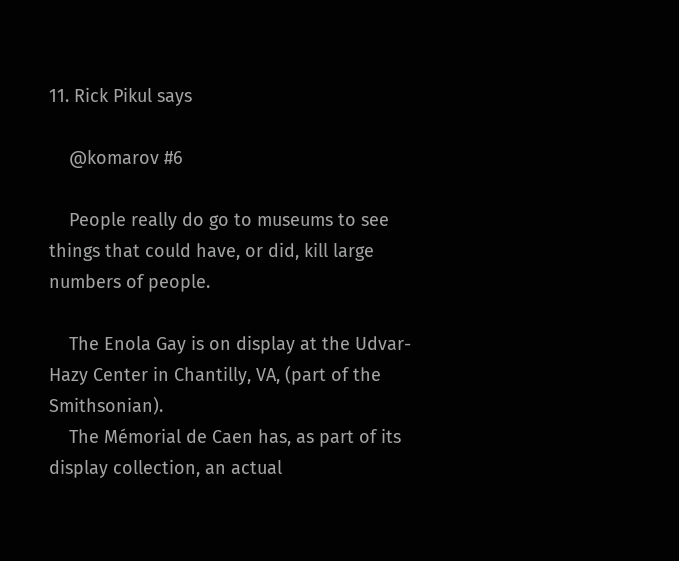11. Rick Pikul says

    @komarov #6

    People really do go to museums to see things that could have, or did, kill large numbers of people.

    The Enola Gay is on display at the Udvar-Hazy Center in Chantilly, VA, (part of the Smithsonian).
    The Mémorial de Caen has, as part of its display collection, an actual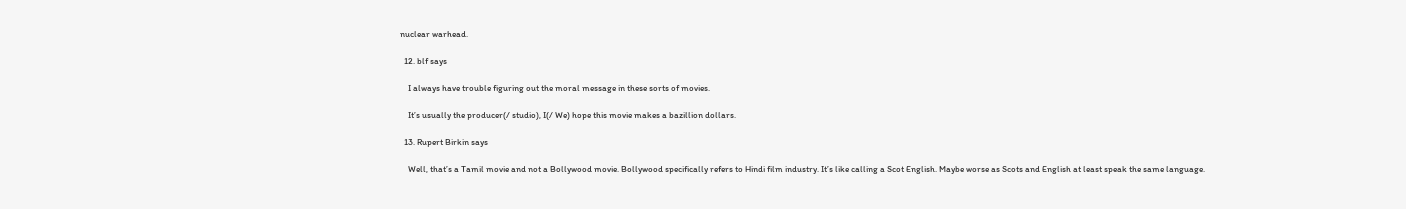nuclear warhead.

  12. blf says

    I always have trouble figuring out the moral message in these sorts of movies.

    It’s usually the producer(/ studio), I(/ We) hope this movie makes a bazillion dollars.

  13. Rupert Birkin says

    Well, that’s a Tamil movie and not a Bollywood movie. Bollywood specifically refers to Hindi film industry. It’s like calling a Scot English. Maybe worse as Scots and English at least speak the same language.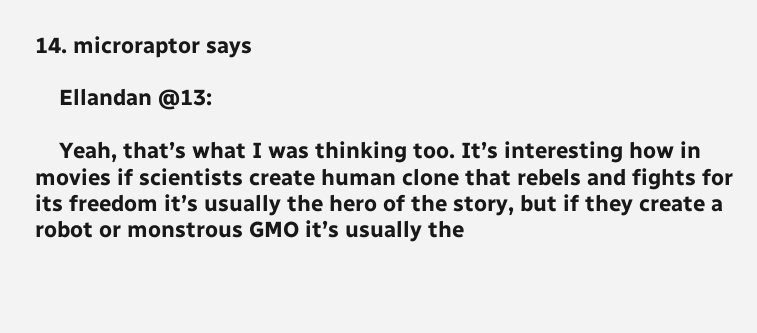14. microraptor says

    Ellandan @13:

    Yeah, that’s what I was thinking too. It’s interesting how in movies if scientists create human clone that rebels and fights for its freedom it’s usually the hero of the story, but if they create a robot or monstrous GMO it’s usually the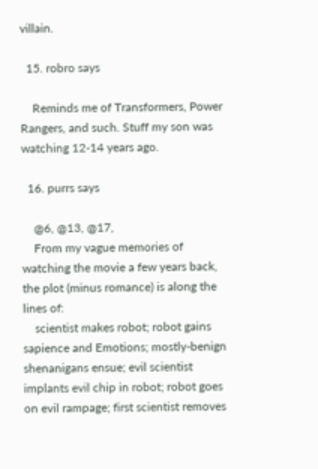villain.

  15. robro says

    Reminds me of Transformers, Power Rangers, and such. Stuff my son was watching 12-14 years ago.

  16. purrs says

    @6, @13, @17,
    From my vague memories of watching the movie a few years back, the plot (minus romance) is along the lines of:
    scientist makes robot; robot gains sapience and Emotions; mostly-benign shenanigans ensue; evil scientist implants evil chip in robot; robot goes on evil rampage; first scientist removes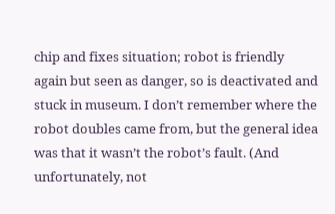chip and fixes situation; robot is friendly again but seen as danger, so is deactivated and stuck in museum. I don’t remember where the robot doubles came from, but the general idea was that it wasn’t the robot’s fault. (And unfortunately, not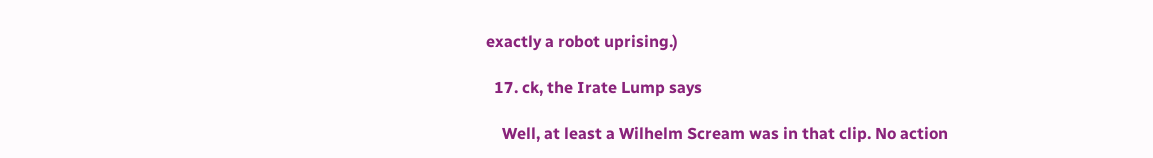exactly a robot uprising.)

  17. ck, the Irate Lump says

    Well, at least a Wilhelm Scream was in that clip. No action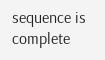sequence is complete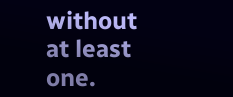without at least one.